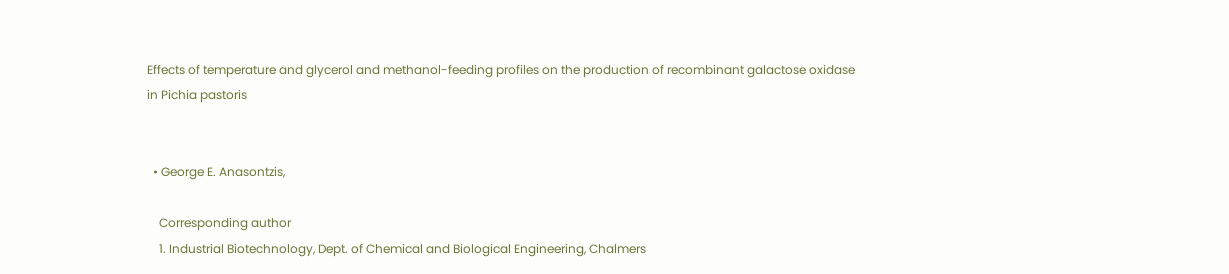Effects of temperature and glycerol and methanol-feeding profiles on the production of recombinant galactose oxidase in Pichia pastoris


  • George E. Anasontzis,

    Corresponding author
    1. Industrial Biotechnology, Dept. of Chemical and Biological Engineering, Chalmers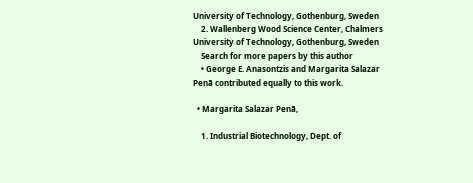University of Technology, Gothenburg, Sweden
    2. Wallenberg Wood Science Center, Chalmers University of Technology, Gothenburg, Sweden
    Search for more papers by this author
    • George E. Anasontzis and Margarita Salazar Penã contributed equally to this work.

  • Margarita Salazar Penã,

    1. Industrial Biotechnology, Dept. of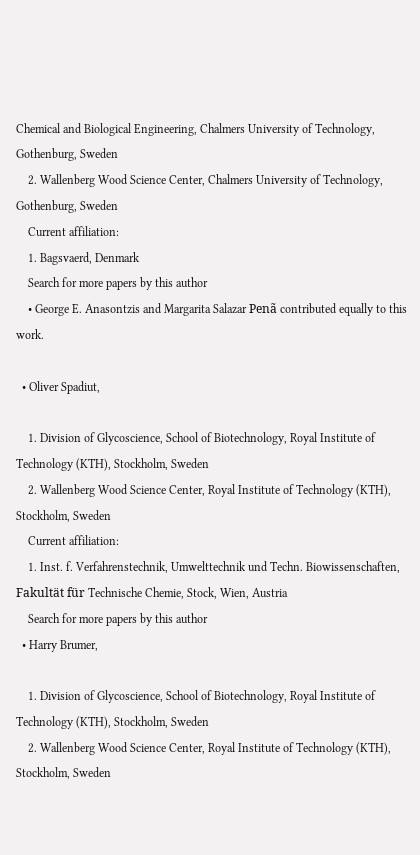Chemical and Biological Engineering, Chalmers University of Technology, Gothenburg, Sweden
    2. Wallenberg Wood Science Center, Chalmers University of Technology, Gothenburg, Sweden
    Current affiliation:
    1. Bagsvaerd, Denmark
    Search for more papers by this author
    • George E. Anasontzis and Margarita Salazar Penã contributed equally to this work.

  • Oliver Spadiut,

    1. Division of Glycoscience, School of Biotechnology, Royal Institute of Technology (KTH), Stockholm, Sweden
    2. Wallenberg Wood Science Center, Royal Institute of Technology (KTH), Stockholm, Sweden
    Current affiliation:
    1. Inst. f. Verfahrenstechnik, Umwelttechnik und Techn. Biowissenschaften, Fakultät für Technische Chemie, Stock, Wien, Austria
    Search for more papers by this author
  • Harry Brumer,

    1. Division of Glycoscience, School of Biotechnology, Royal Institute of Technology (KTH), Stockholm, Sweden
    2. Wallenberg Wood Science Center, Royal Institute of Technology (KTH), Stockholm, Sweden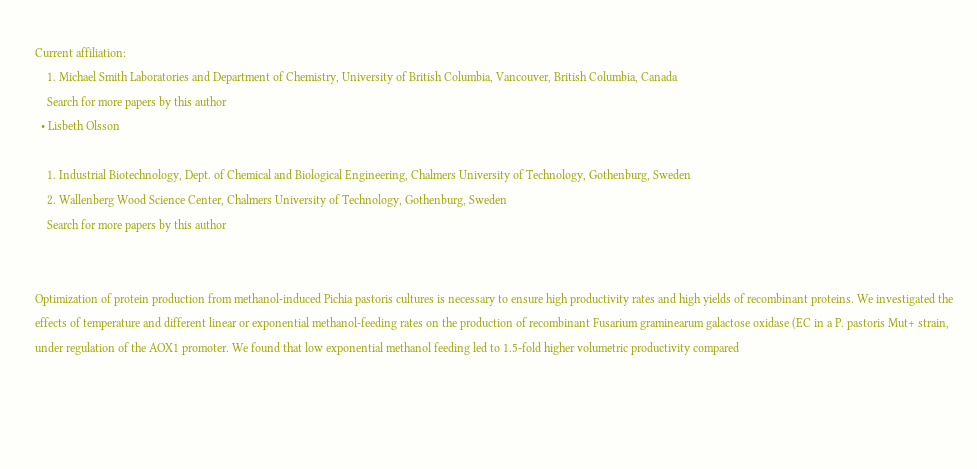Current affiliation:
    1. Michael Smith Laboratories and Department of Chemistry, University of British Columbia, Vancouver, British Columbia, Canada
    Search for more papers by this author
  • Lisbeth Olsson

    1. Industrial Biotechnology, Dept. of Chemical and Biological Engineering, Chalmers University of Technology, Gothenburg, Sweden
    2. Wallenberg Wood Science Center, Chalmers University of Technology, Gothenburg, Sweden
    Search for more papers by this author


Optimization of protein production from methanol-induced Pichia pastoris cultures is necessary to ensure high productivity rates and high yields of recombinant proteins. We investigated the effects of temperature and different linear or exponential methanol-feeding rates on the production of recombinant Fusarium graminearum galactose oxidase (EC in a P. pastoris Mut+ strain, under regulation of the AOX1 promoter. We found that low exponential methanol feeding led to 1.5-fold higher volumetric productivity compared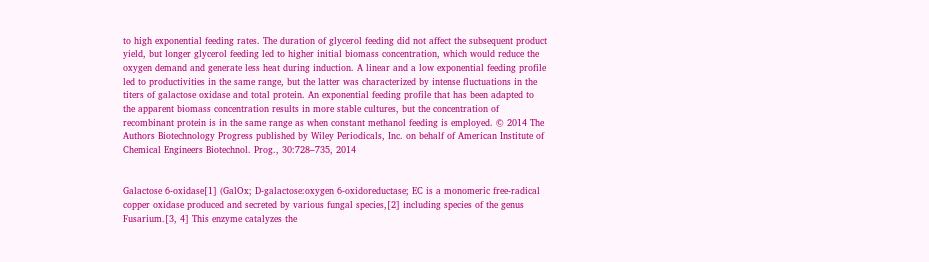to high exponential feeding rates. The duration of glycerol feeding did not affect the subsequent product yield, but longer glycerol feeding led to higher initial biomass concentration, which would reduce the oxygen demand and generate less heat during induction. A linear and a low exponential feeding profile led to productivities in the same range, but the latter was characterized by intense fluctuations in the titers of galactose oxidase and total protein. An exponential feeding profile that has been adapted to the apparent biomass concentration results in more stable cultures, but the concentration of recombinant protein is in the same range as when constant methanol feeding is employed. © 2014 The Authors Biotechnology Progress published by Wiley Periodicals, Inc. on behalf of American Institute of Chemical Engineers Biotechnol. Prog., 30:728–735, 2014


Galactose 6-oxidase[1] (GalOx; D-galactose:oxygen 6-oxidoreductase; EC is a monomeric free-radical copper oxidase produced and secreted by various fungal species,[2] including species of the genus Fusarium.[3, 4] This enzyme catalyzes the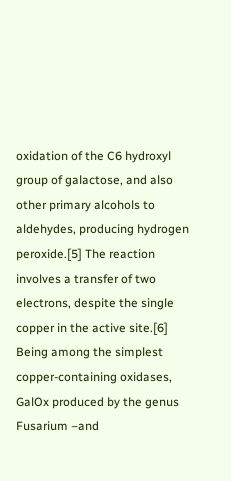oxidation of the C6 hydroxyl group of galactose, and also other primary alcohols to aldehydes, producing hydrogen peroxide.[5] The reaction involves a transfer of two electrons, despite the single copper in the active site.[6] Being among the simplest copper-containing oxidases, GalOx produced by the genus Fusarium –and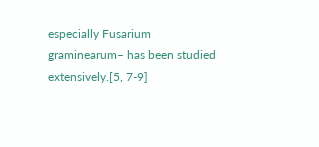especially Fusarium graminearum– has been studied extensively.[5, 7-9]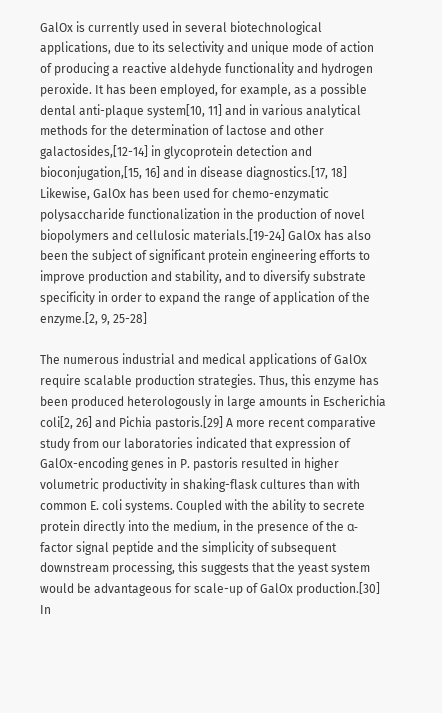GalOx is currently used in several biotechnological applications, due to its selectivity and unique mode of action of producing a reactive aldehyde functionality and hydrogen peroxide. It has been employed, for example, as a possible dental anti-plaque system[10, 11] and in various analytical methods for the determination of lactose and other galactosides,[12-14] in glycoprotein detection and bioconjugation,[15, 16] and in disease diagnostics.[17, 18] Likewise, GalOx has been used for chemo-enzymatic polysaccharide functionalization in the production of novel biopolymers and cellulosic materials.[19-24] GalOx has also been the subject of significant protein engineering efforts to improve production and stability, and to diversify substrate specificity in order to expand the range of application of the enzyme.[2, 9, 25-28]

The numerous industrial and medical applications of GalOx require scalable production strategies. Thus, this enzyme has been produced heterologously in large amounts in Escherichia coli[2, 26] and Pichia pastoris.[29] A more recent comparative study from our laboratories indicated that expression of GalOx-encoding genes in P. pastoris resulted in higher volumetric productivity in shaking-flask cultures than with common E. coli systems. Coupled with the ability to secrete protein directly into the medium, in the presence of the α-factor signal peptide and the simplicity of subsequent downstream processing, this suggests that the yeast system would be advantageous for scale-up of GalOx production.[30] In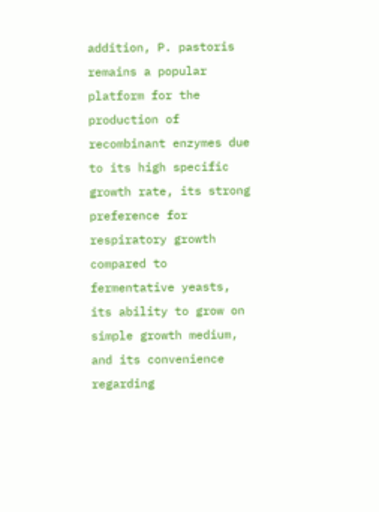addition, P. pastoris remains a popular platform for the production of recombinant enzymes due to its high specific growth rate, its strong preference for respiratory growth compared to fermentative yeasts, its ability to grow on simple growth medium, and its convenience regarding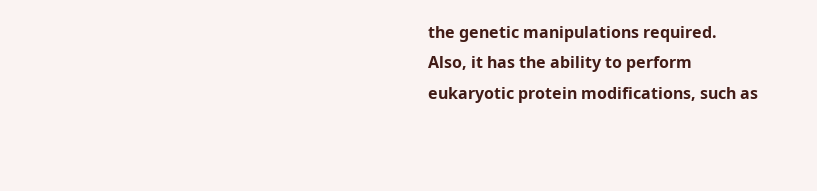the genetic manipulations required. Also, it has the ability to perform eukaryotic protein modifications, such as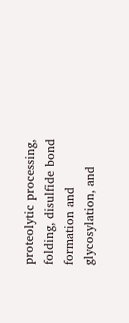proteolytic processing, folding, disulfide bond formation and glycosylation, and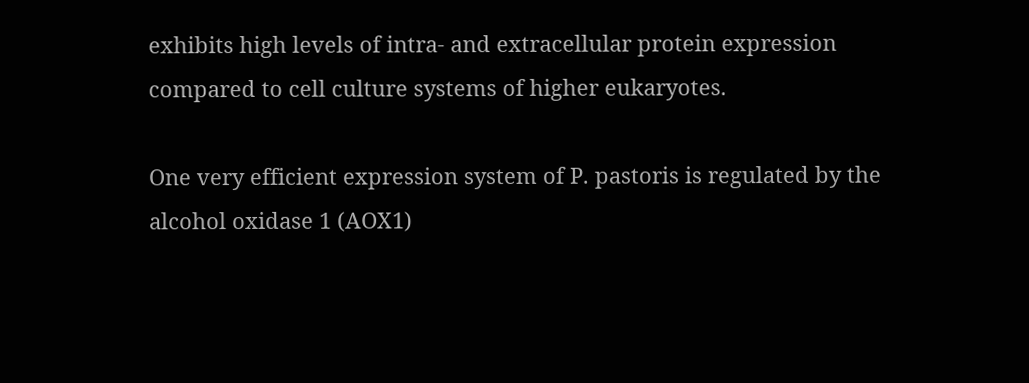exhibits high levels of intra- and extracellular protein expression compared to cell culture systems of higher eukaryotes.

One very efficient expression system of P. pastoris is regulated by the alcohol oxidase 1 (AOX1)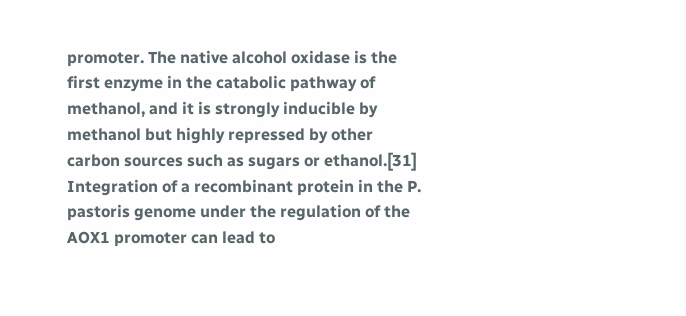promoter. The native alcohol oxidase is the first enzyme in the catabolic pathway of methanol, and it is strongly inducible by methanol but highly repressed by other carbon sources such as sugars or ethanol.[31] Integration of a recombinant protein in the P. pastoris genome under the regulation of the AOX1 promoter can lead to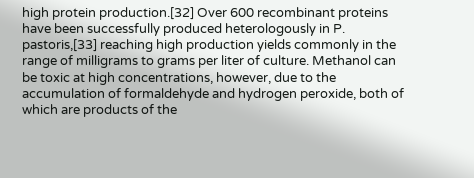high protein production.[32] Over 600 recombinant proteins have been successfully produced heterologously in P. pastoris,[33] reaching high production yields commonly in the range of milligrams to grams per liter of culture. Methanol can be toxic at high concentrations, however, due to the accumulation of formaldehyde and hydrogen peroxide, both of which are products of the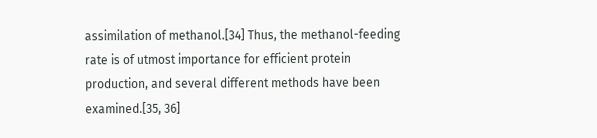assimilation of methanol.[34] Thus, the methanol-feeding rate is of utmost importance for efficient protein production, and several different methods have been examined.[35, 36]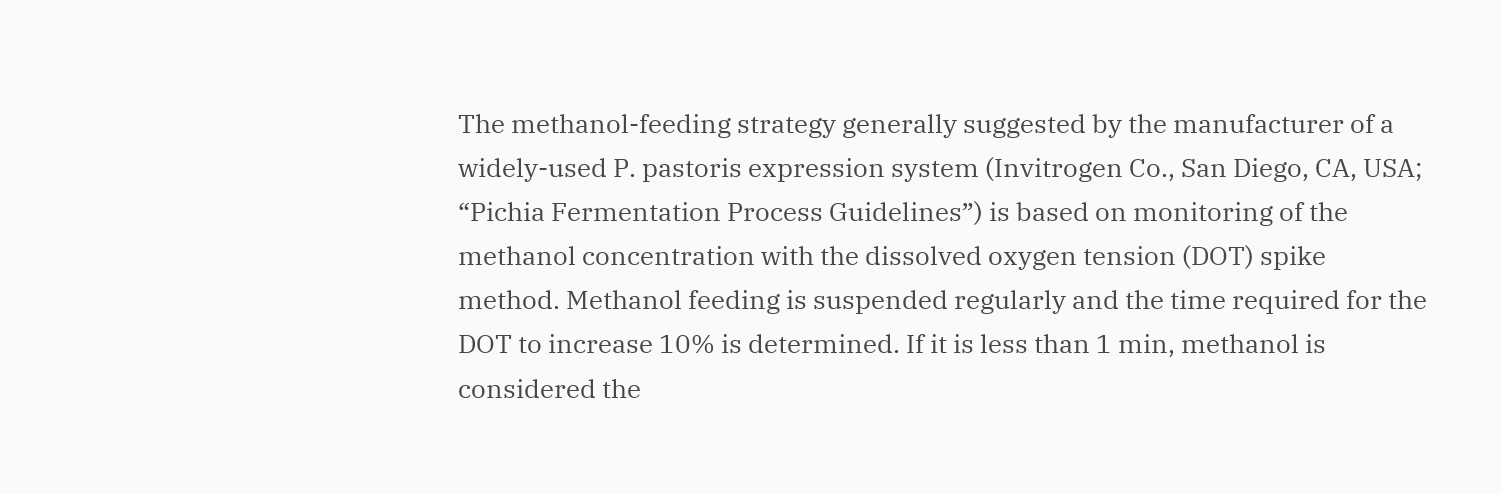The methanol-feeding strategy generally suggested by the manufacturer of a widely-used P. pastoris expression system (Invitrogen Co., San Diego, CA, USA; “Pichia Fermentation Process Guidelines”) is based on monitoring of the methanol concentration with the dissolved oxygen tension (DOT) spike method. Methanol feeding is suspended regularly and the time required for the DOT to increase 10% is determined. If it is less than 1 min, methanol is considered the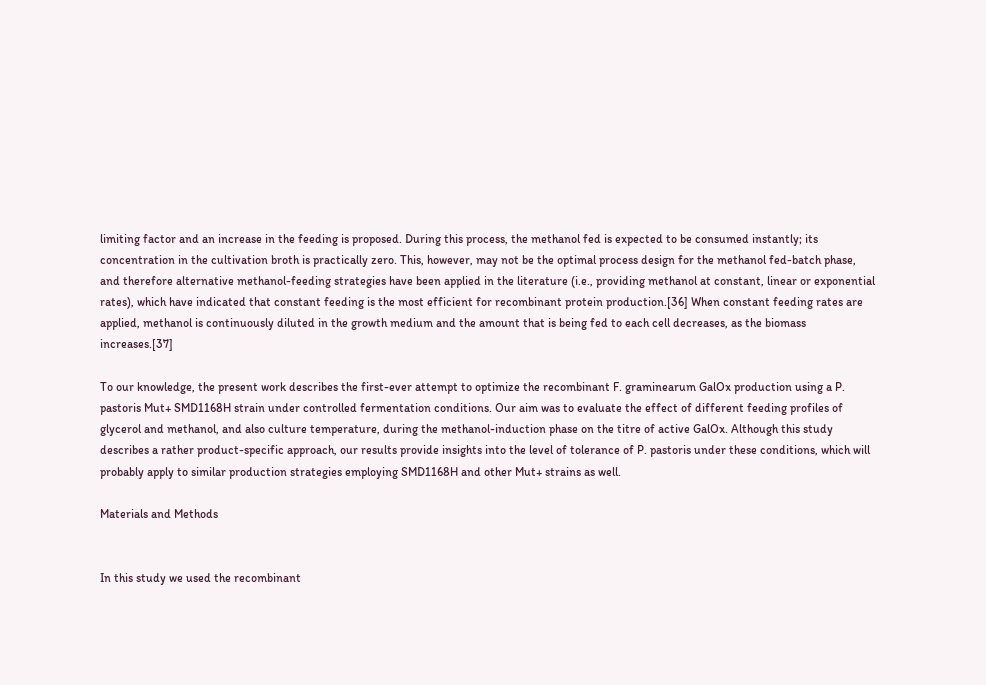limiting factor and an increase in the feeding is proposed. During this process, the methanol fed is expected to be consumed instantly; its concentration in the cultivation broth is practically zero. This, however, may not be the optimal process design for the methanol fed-batch phase, and therefore alternative methanol-feeding strategies have been applied in the literature (i.e., providing methanol at constant, linear or exponential rates), which have indicated that constant feeding is the most efficient for recombinant protein production.[36] When constant feeding rates are applied, methanol is continuously diluted in the growth medium and the amount that is being fed to each cell decreases, as the biomass increases.[37]

To our knowledge, the present work describes the first-ever attempt to optimize the recombinant F. graminearum GalOx production using a P. pastoris Mut+ SMD1168H strain under controlled fermentation conditions. Our aim was to evaluate the effect of different feeding profiles of glycerol and methanol, and also culture temperature, during the methanol-induction phase on the titre of active GalOx. Although this study describes a rather product-specific approach, our results provide insights into the level of tolerance of P. pastoris under these conditions, which will probably apply to similar production strategies employing SMD1168H and other Mut+ strains as well.

Materials and Methods


In this study we used the recombinant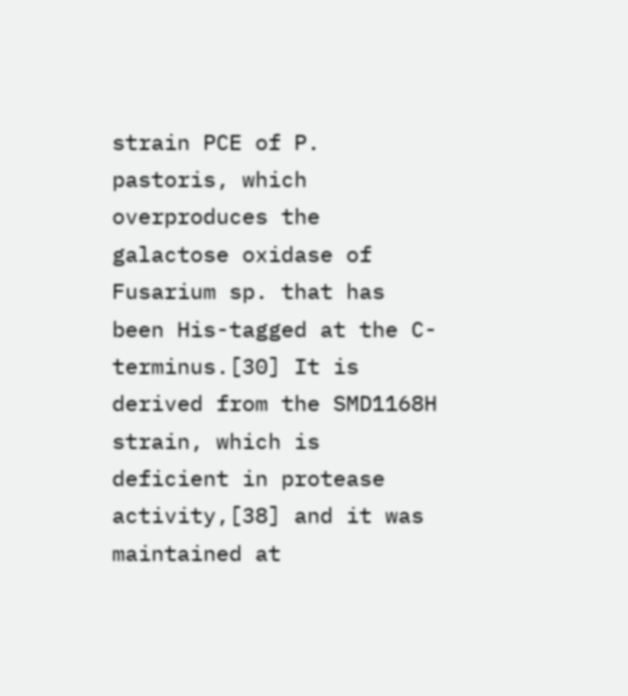strain PCE of P. pastoris, which overproduces the galactose oxidase of Fusarium sp. that has been His-tagged at the C-terminus.[30] It is derived from the SMD1168H strain, which is deficient in protease activity,[38] and it was maintained at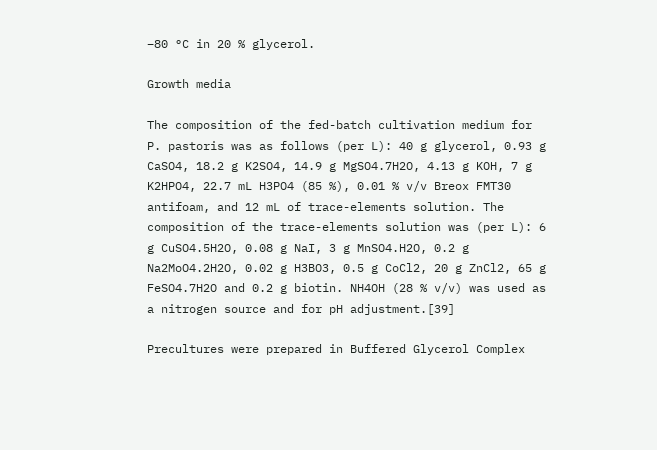−80 °C in 20 % glycerol.

Growth media

The composition of the fed-batch cultivation medium for P. pastoris was as follows (per L): 40 g glycerol, 0.93 g CaSO4, 18.2 g K2SO4, 14.9 g MgSO4.7H2O, 4.13 g KOH, 7 g K2HPO4, 22.7 mL H3PO4 (85 %), 0.01 % v/v Breox FMT30 antifoam, and 12 mL of trace-elements solution. The composition of the trace-elements solution was (per L): 6 g CuSO4.5H2O, 0.08 g NaI, 3 g MnSO4.H2O, 0.2 g Na2MoO4.2H2O, 0.02 g H3BO3, 0.5 g CoCl2, 20 g ZnCl2, 65 g FeSO4.7H2O and 0.2 g biotin. NH4OH (28 % v/v) was used as a nitrogen source and for pH adjustment.[39]

Precultures were prepared in Buffered Glycerol Complex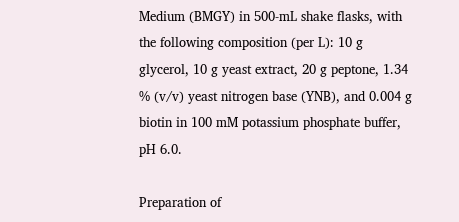Medium (BMGY) in 500-mL shake flasks, with the following composition (per L): 10 g glycerol, 10 g yeast extract, 20 g peptone, 1.34 % (v/v) yeast nitrogen base (YNB), and 0.004 g biotin in 100 mM potassium phosphate buffer, pH 6.0.

Preparation of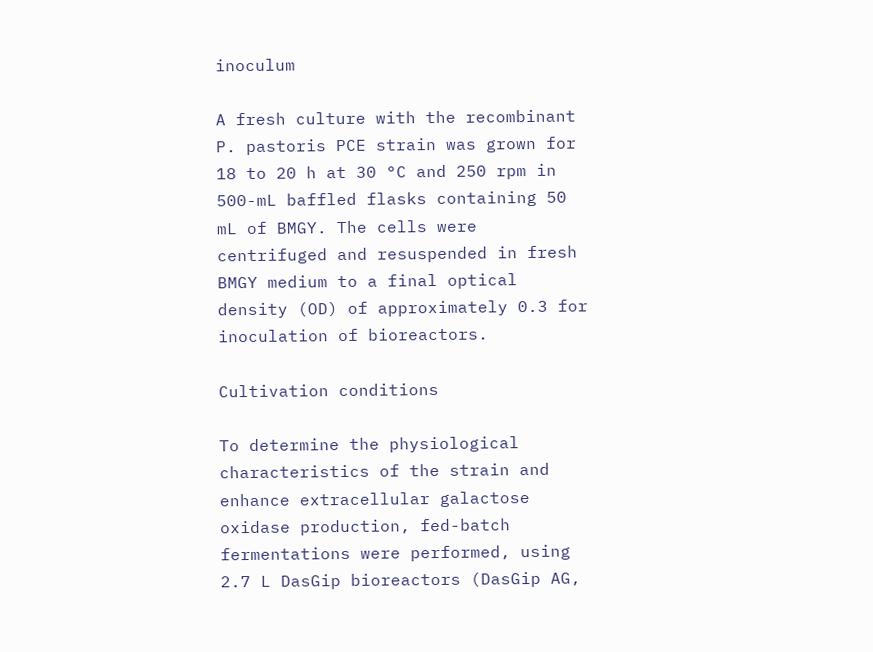inoculum

A fresh culture with the recombinant P. pastoris PCE strain was grown for 18 to 20 h at 30 °C and 250 rpm in 500-mL baffled flasks containing 50 mL of BMGY. The cells were centrifuged and resuspended in fresh BMGY medium to a final optical density (OD) of approximately 0.3 for inoculation of bioreactors.

Cultivation conditions

To determine the physiological characteristics of the strain and enhance extracellular galactose oxidase production, fed-batch fermentations were performed, using 2.7 L DasGip bioreactors (DasGip AG,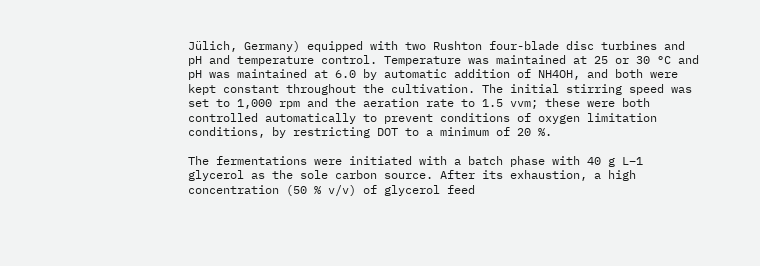Jülich, Germany) equipped with two Rushton four-blade disc turbines and pH and temperature control. Temperature was maintained at 25 or 30 °C and pH was maintained at 6.0 by automatic addition of NH4OH, and both were kept constant throughout the cultivation. The initial stirring speed was set to 1,000 rpm and the aeration rate to 1.5 vvm; these were both controlled automatically to prevent conditions of oxygen limitation conditions, by restricting DOT to a minimum of 20 %.

The fermentations were initiated with a batch phase with 40 g L−1 glycerol as the sole carbon source. After its exhaustion, a high concentration (50 % v/v) of glycerol feed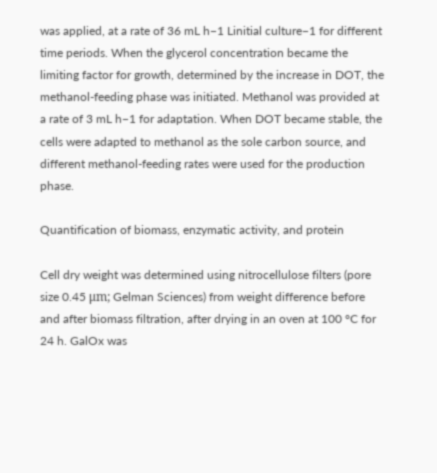was applied, at a rate of 36 mL h−1 Linitial culture−1 for different time periods. When the glycerol concentration became the limiting factor for growth, determined by the increase in DOT, the methanol-feeding phase was initiated. Methanol was provided at a rate of 3 mL h−1 for adaptation. When DOT became stable, the cells were adapted to methanol as the sole carbon source, and different methanol-feeding rates were used for the production phase.

Quantification of biomass, enzymatic activity, and protein

Cell dry weight was determined using nitrocellulose filters (pore size 0.45 μm; Gelman Sciences) from weight difference before and after biomass filtration, after drying in an oven at 100 °C for 24 h. GalOx was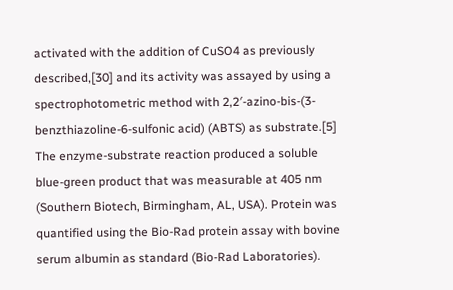activated with the addition of CuSO4 as previously described,[30] and its activity was assayed by using a spectrophotometric method with 2,2′-azino-bis-(3-benzthiazoline-6-sulfonic acid) (ABTS) as substrate.[5] The enzyme-substrate reaction produced a soluble blue-green product that was measurable at 405 nm (Southern Biotech, Birmingham, AL, USA). Protein was quantified using the Bio-Rad protein assay with bovine serum albumin as standard (Bio-Rad Laboratories).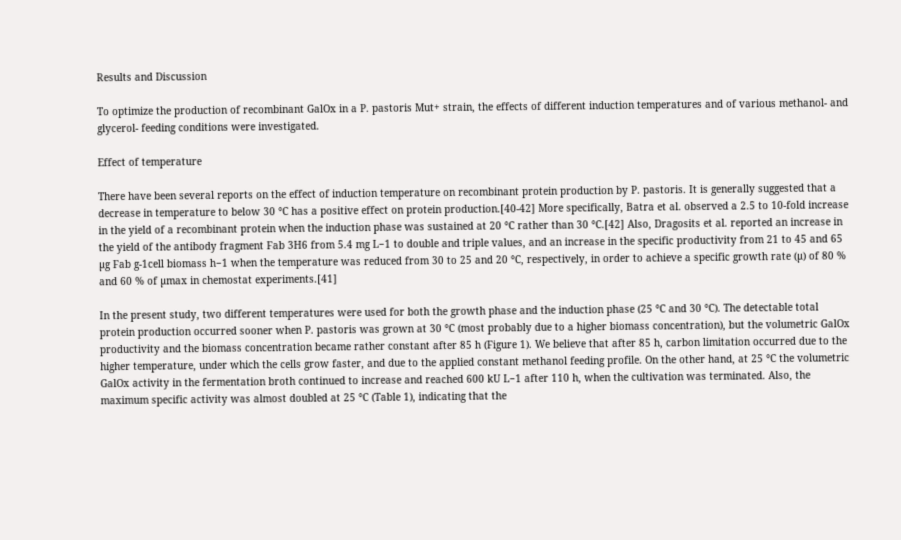Results and Discussion

To optimize the production of recombinant GalOx in a P. pastoris Mut+ strain, the effects of different induction temperatures and of various methanol- and glycerol- feeding conditions were investigated.

Effect of temperature

There have been several reports on the effect of induction temperature on recombinant protein production by P. pastoris. It is generally suggested that a decrease in temperature to below 30 °C has a positive effect on protein production.[40-42] More specifically, Batra et al. observed a 2.5 to 10-fold increase in the yield of a recombinant protein when the induction phase was sustained at 20 °C rather than 30 °C.[42] Also, Dragosits et al. reported an increase in the yield of the antibody fragment Fab 3H6 from 5.4 mg L−1 to double and triple values, and an increase in the specific productivity from 21 to 45 and 65 µg Fab g-1cell biomass h−1 when the temperature was reduced from 30 to 25 and 20 °C, respectively, in order to achieve a specific growth rate (µ) of 80 % and 60 % of µmax in chemostat experiments.[41]

In the present study, two different temperatures were used for both the growth phase and the induction phase (25 °C and 30 °C). The detectable total protein production occurred sooner when P. pastoris was grown at 30 °C (most probably due to a higher biomass concentration), but the volumetric GalOx productivity and the biomass concentration became rather constant after 85 h (Figure 1). We believe that after 85 h, carbon limitation occurred due to the higher temperature, under which the cells grow faster, and due to the applied constant methanol feeding profile. On the other hand, at 25 °C the volumetric GalOx activity in the fermentation broth continued to increase and reached 600 kU L−1 after 110 h, when the cultivation was terminated. Also, the maximum specific activity was almost doubled at 25 °C (Table 1), indicating that the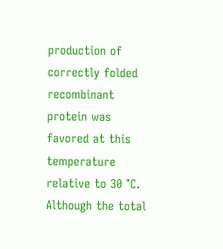production of correctly folded recombinant protein was favored at this temperature relative to 30 °C. Although the total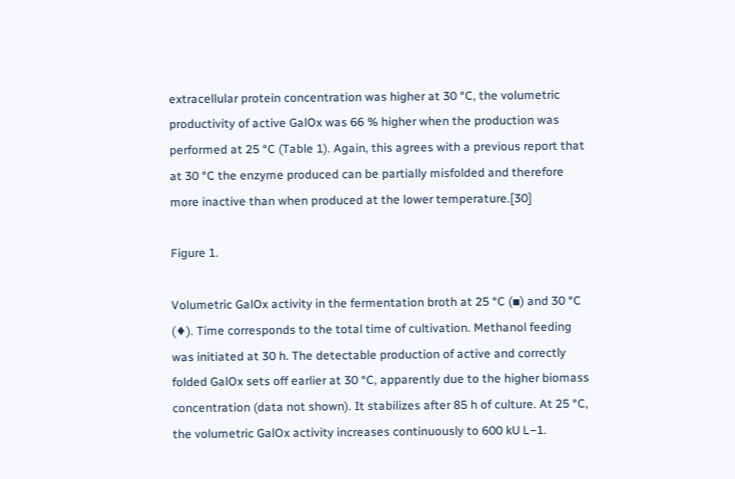extracellular protein concentration was higher at 30 °C, the volumetric productivity of active GalOx was 66 % higher when the production was performed at 25 °C (Table 1). Again, this agrees with a previous report that at 30 °C the enzyme produced can be partially misfolded and therefore more inactive than when produced at the lower temperature.[30]

Figure 1.

Volumetric GalOx activity in the fermentation broth at 25 °C (▪) and 30 °C (♦). Time corresponds to the total time of cultivation. Methanol feeding was initiated at 30 h. The detectable production of active and correctly folded GalOx sets off earlier at 30 °C, apparently due to the higher biomass concentration (data not shown). It stabilizes after 85 h of culture. At 25 °C, the volumetric GalOx activity increases continuously to 600 kU L−1.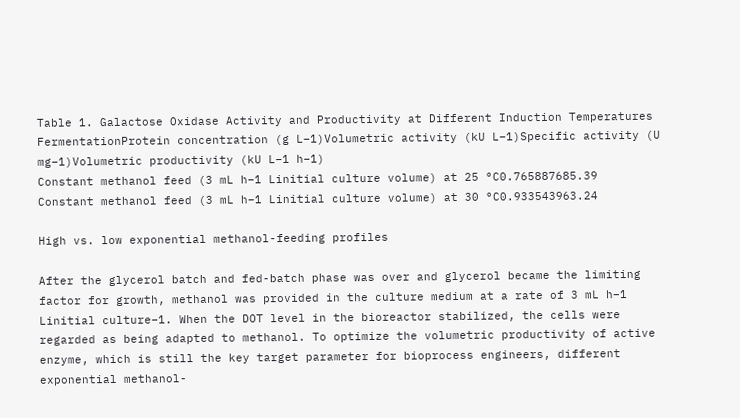Table 1. Galactose Oxidase Activity and Productivity at Different Induction Temperatures
FermentationProtein concentration (g L−1)Volumetric activity (kU L−1)Specific activity (U mg−1)Volumetric productivity (kU L−1 h−1)
Constant methanol feed (3 mL h−1 Linitial culture volume) at 25 °C0.765887685.39
Constant methanol feed (3 mL h−1 Linitial culture volume) at 30 °C0.933543963.24

High vs. low exponential methanol-feeding profiles

After the glycerol batch and fed-batch phase was over and glycerol became the limiting factor for growth, methanol was provided in the culture medium at a rate of 3 mL h−1 Linitial culture−1. When the DOT level in the bioreactor stabilized, the cells were regarded as being adapted to methanol. To optimize the volumetric productivity of active enzyme, which is still the key target parameter for bioprocess engineers, different exponential methanol-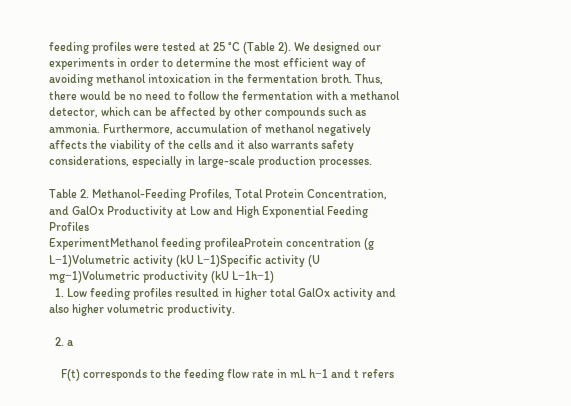feeding profiles were tested at 25 °C (Table 2). We designed our experiments in order to determine the most efficient way of avoiding methanol intoxication in the fermentation broth. Thus, there would be no need to follow the fermentation with a methanol detector, which can be affected by other compounds such as ammonia. Furthermore, accumulation of methanol negatively affects the viability of the cells and it also warrants safety considerations, especially in large-scale production processes.

Table 2. Methanol-Feeding Profiles, Total Protein Concentration, and GalOx Productivity at Low and High Exponential Feeding Profiles
ExperimentMethanol feeding profileaProtein concentration (g L−1)Volumetric activity (kU L−1)Specific activity (U mg−1)Volumetric productivity (kU L−1h−1)
  1. Low feeding profiles resulted in higher total GalOx activity and also higher volumetric productivity.

  2. a

    F(t) corresponds to the feeding flow rate in mL h−1 and t refers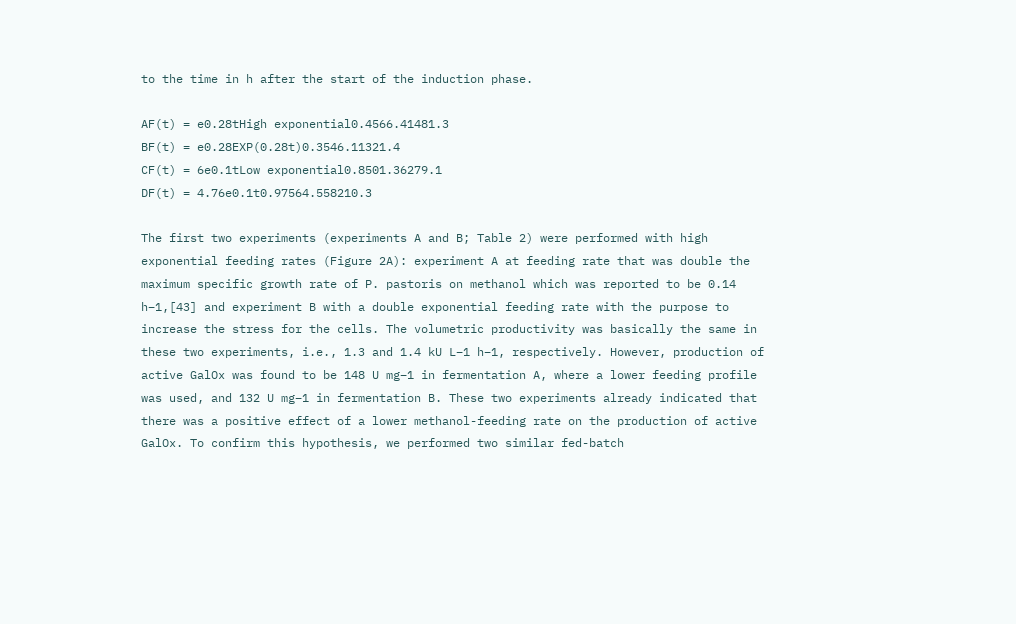to the time in h after the start of the induction phase.

AF(t) = e0.28tHigh exponential0.4566.41481.3
BF(t) = e0.28EXP(0.28t)0.3546.11321.4
CF(t) = 6e0.1tLow exponential0.8501.36279.1
DF(t) = 4.76e0.1t0.97564.558210.3

The first two experiments (experiments A and B; Table 2) were performed with high exponential feeding rates (Figure 2A): experiment A at feeding rate that was double the maximum specific growth rate of P. pastoris on methanol which was reported to be 0.14 h−1,[43] and experiment B with a double exponential feeding rate with the purpose to increase the stress for the cells. The volumetric productivity was basically the same in these two experiments, i.e., 1.3 and 1.4 kU L−1 h−1, respectively. However, production of active GalOx was found to be 148 U mg−1 in fermentation A, where a lower feeding profile was used, and 132 U mg−1 in fermentation B. These two experiments already indicated that there was a positive effect of a lower methanol-feeding rate on the production of active GalOx. To confirm this hypothesis, we performed two similar fed-batch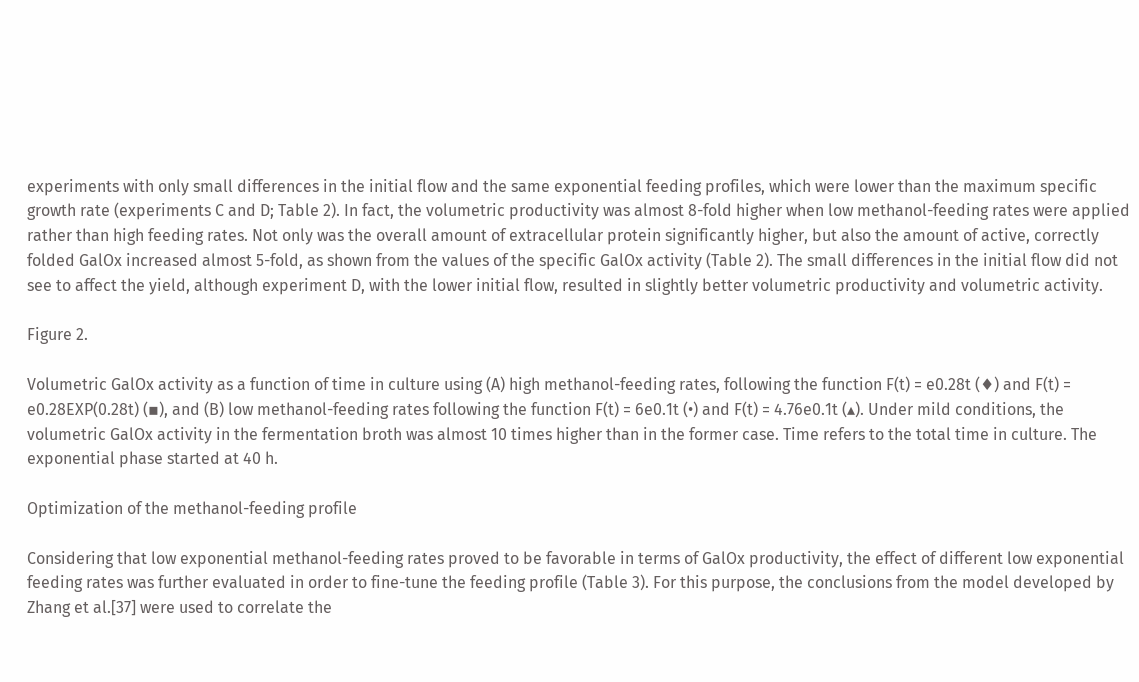experiments with only small differences in the initial flow and the same exponential feeding profiles, which were lower than the maximum specific growth rate (experiments C and D; Table 2). In fact, the volumetric productivity was almost 8-fold higher when low methanol-feeding rates were applied rather than high feeding rates. Not only was the overall amount of extracellular protein significantly higher, but also the amount of active, correctly folded GalOx increased almost 5-fold, as shown from the values of the specific GalOx activity (Table 2). The small differences in the initial flow did not see to affect the yield, although experiment D, with the lower initial flow, resulted in slightly better volumetric productivity and volumetric activity.

Figure 2.

Volumetric GalOx activity as a function of time in culture using (A) high methanol-feeding rates, following the function F(t) = e0.28t (♦) and F(t) = e0.28EXP(0.28t) (▪), and (B) low methanol-feeding rates following the function F(t) = 6e0.1t (•) and F(t) = 4.76e0.1t (▴). Under mild conditions, the volumetric GalOx activity in the fermentation broth was almost 10 times higher than in the former case. Time refers to the total time in culture. The exponential phase started at 40 h.

Optimization of the methanol-feeding profile

Considering that low exponential methanol-feeding rates proved to be favorable in terms of GalOx productivity, the effect of different low exponential feeding rates was further evaluated in order to fine-tune the feeding profile (Table 3). For this purpose, the conclusions from the model developed by Zhang et al.[37] were used to correlate the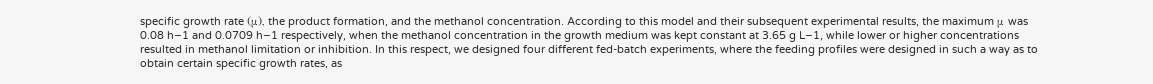specific growth rate (μ), the product formation, and the methanol concentration. According to this model and their subsequent experimental results, the maximum μ was 0.08 h−1 and 0.0709 h−1 respectively, when the methanol concentration in the growth medium was kept constant at 3.65 g L−1, while lower or higher concentrations resulted in methanol limitation or inhibition. In this respect, we designed four different fed-batch experiments, where the feeding profiles were designed in such a way as to obtain certain specific growth rates, as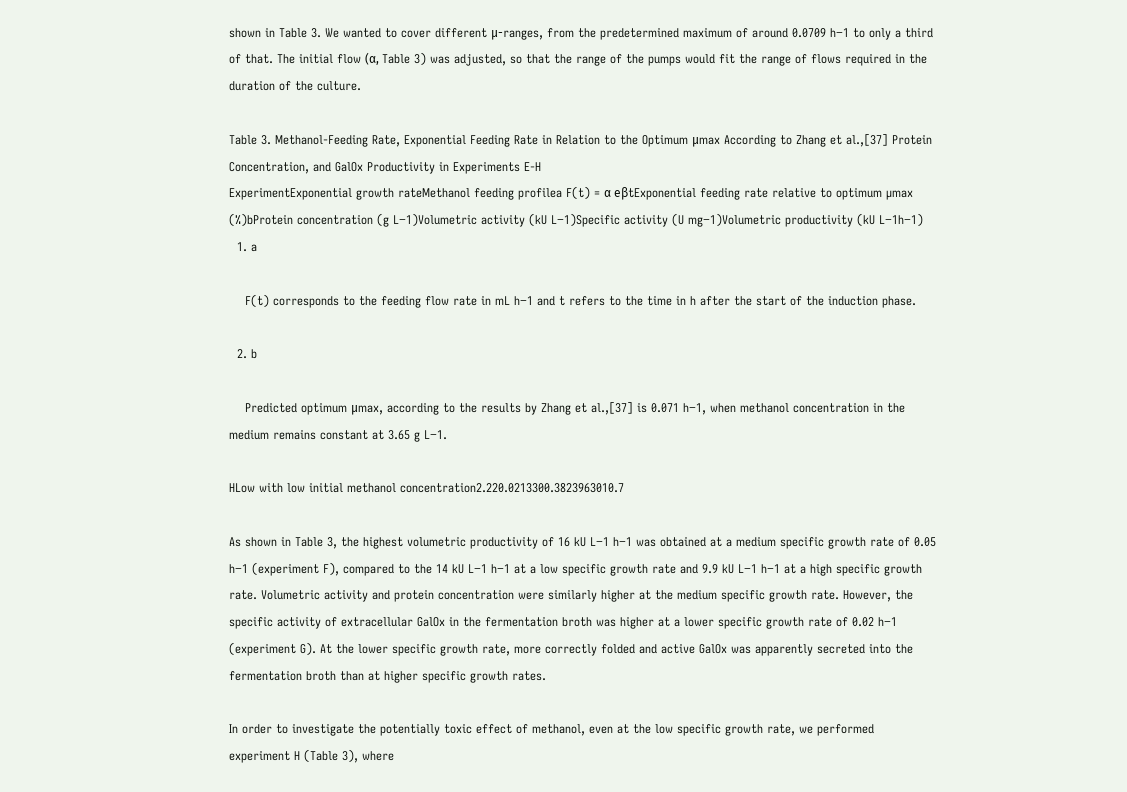shown in Table 3. We wanted to cover different μ-ranges, from the predetermined maximum of around 0.0709 h−1 to only a third of that. The initial flow (α, Table 3) was adjusted, so that the range of the pumps would fit the range of flows required in the duration of the culture.

Table 3. Methanol-Feeding Rate, Exponential Feeding Rate in Relation to the Optimum μmax According to Zhang et al.,[37] Protein Concentration, and GalOx Productivity in Experiments E-H
ExperimentExponential growth rateMethanol feeding profilea F(t) = α eβtExponential feeding rate relative to optimum µmax (%)bProtein concentration (g L−1)Volumetric activity (kU L−1)Specific activity (U mg−1)Volumetric productivity (kU L−1h−1)
  1. a

    F(t) corresponds to the feeding flow rate in mL h−1 and t refers to the time in h after the start of the induction phase.

  2. b

    Predicted optimum μmax, according to the results by Zhang et al.,[37] is 0.071 h−1, when methanol concentration in the medium remains constant at 3.65 g L−1.

HLow with low initial methanol concentration2.220.0213300.3823963010.7

As shown in Table 3, the highest volumetric productivity of 16 kU L−1 h−1 was obtained at a medium specific growth rate of 0.05 h−1 (experiment F), compared to the 14 kU L−1 h−1 at a low specific growth rate and 9.9 kU L−1 h−1 at a high specific growth rate. Volumetric activity and protein concentration were similarly higher at the medium specific growth rate. However, the specific activity of extracellular GalOx in the fermentation broth was higher at a lower specific growth rate of 0.02 h−1 (experiment G). At the lower specific growth rate, more correctly folded and active GalOx was apparently secreted into the fermentation broth than at higher specific growth rates.

In order to investigate the potentially toxic effect of methanol, even at the low specific growth rate, we performed experiment H (Table 3), where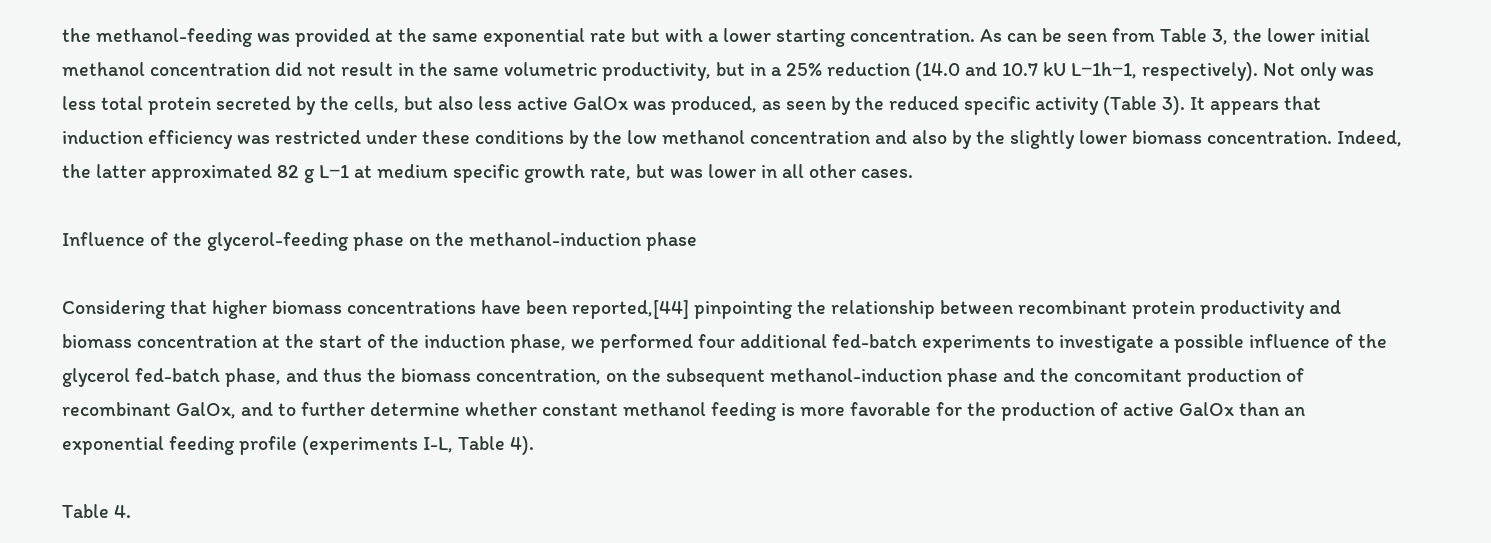the methanol-feeding was provided at the same exponential rate but with a lower starting concentration. As can be seen from Table 3, the lower initial methanol concentration did not result in the same volumetric productivity, but in a 25% reduction (14.0 and 10.7 kU L−1h−1, respectively). Not only was less total protein secreted by the cells, but also less active GalOx was produced, as seen by the reduced specific activity (Table 3). It appears that induction efficiency was restricted under these conditions by the low methanol concentration and also by the slightly lower biomass concentration. Indeed, the latter approximated 82 g L−1 at medium specific growth rate, but was lower in all other cases.

Influence of the glycerol-feeding phase on the methanol-induction phase

Considering that higher biomass concentrations have been reported,[44] pinpointing the relationship between recombinant protein productivity and biomass concentration at the start of the induction phase, we performed four additional fed-batch experiments to investigate a possible influence of the glycerol fed-batch phase, and thus the biomass concentration, on the subsequent methanol-induction phase and the concomitant production of recombinant GalOx, and to further determine whether constant methanol feeding is more favorable for the production of active GalOx than an exponential feeding profile (experiments I-L, Table 4).

Table 4.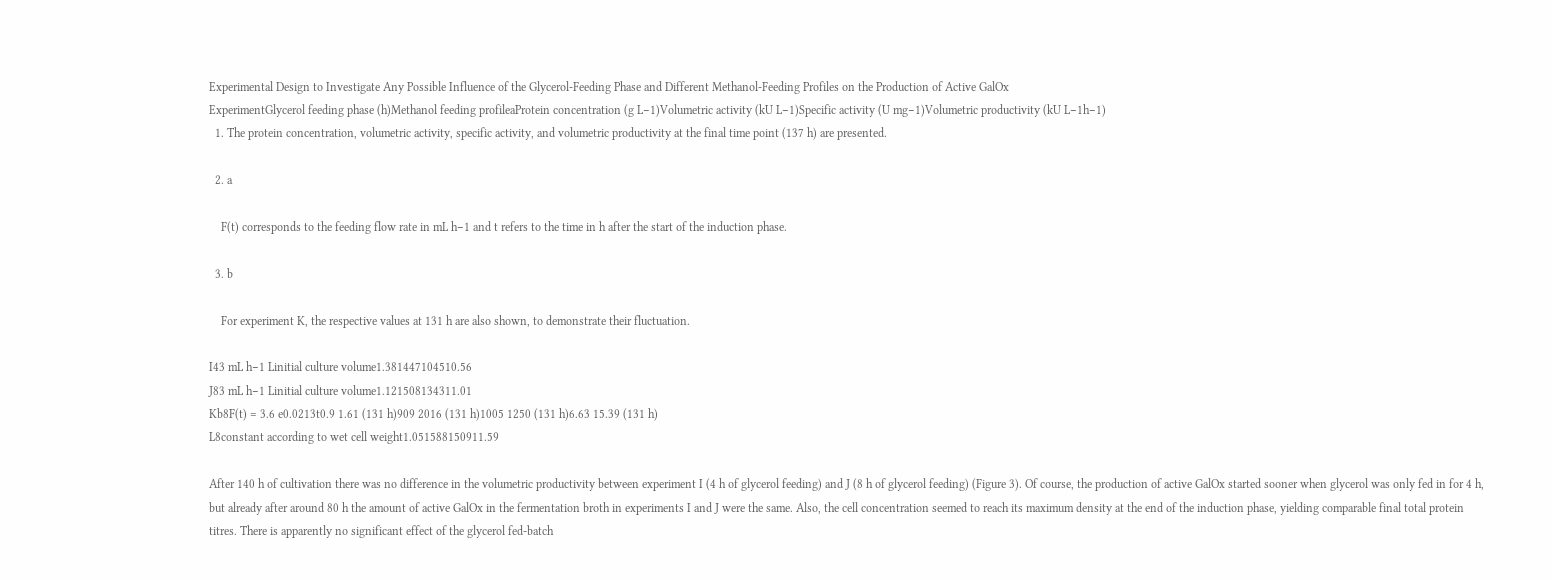Experimental Design to Investigate Any Possible Influence of the Glycerol-Feeding Phase and Different Methanol-Feeding Profiles on the Production of Active GalOx
ExperimentGlycerol feeding phase (h)Methanol feeding profileaProtein concentration (g L−1)Volumetric activity (kU L−1)Specific activity (U mg−1)Volumetric productivity (kU L−1h−1)
  1. The protein concentration, volumetric activity, specific activity, and volumetric productivity at the final time point (137 h) are presented.

  2. a

    F(t) corresponds to the feeding flow rate in mL h−1 and t refers to the time in h after the start of the induction phase.

  3. b

    For experiment K, the respective values at 131 h are also shown, to demonstrate their fluctuation.

I43 mL h−1 Linitial culture volume1.381447104510.56
J83 mL h−1 Linitial culture volume1.121508134311.01
Kb8F(t) = 3.6 e0.0213t0.9 1.61 (131 h)909 2016 (131 h)1005 1250 (131 h)6.63 15.39 (131 h)
L8constant according to wet cell weight1.051588150911.59

After 140 h of cultivation there was no difference in the volumetric productivity between experiment I (4 h of glycerol feeding) and J (8 h of glycerol feeding) (Figure 3). Of course, the production of active GalOx started sooner when glycerol was only fed in for 4 h, but already after around 80 h the amount of active GalOx in the fermentation broth in experiments I and J were the same. Also, the cell concentration seemed to reach its maximum density at the end of the induction phase, yielding comparable final total protein titres. There is apparently no significant effect of the glycerol fed-batch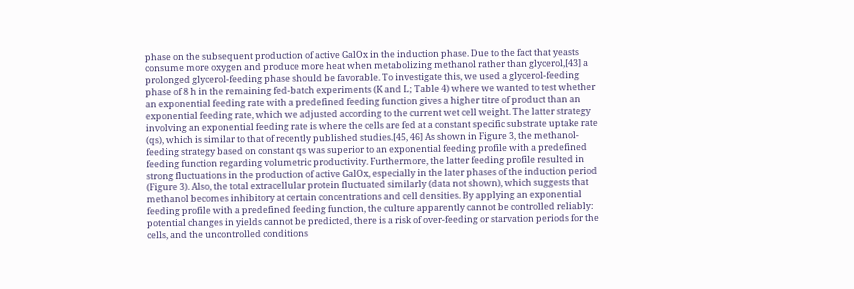phase on the subsequent production of active GalOx in the induction phase. Due to the fact that yeasts consume more oxygen and produce more heat when metabolizing methanol rather than glycerol,[43] a prolonged glycerol-feeding phase should be favorable. To investigate this, we used a glycerol-feeding phase of 8 h in the remaining fed-batch experiments (K and L; Table 4) where we wanted to test whether an exponential feeding rate with a predefined feeding function gives a higher titre of product than an exponential feeding rate, which we adjusted according to the current wet cell weight. The latter strategy involving an exponential feeding rate is where the cells are fed at a constant specific substrate uptake rate (qs), which is similar to that of recently published studies.[45, 46] As shown in Figure 3, the methanol-feeding strategy based on constant qs was superior to an exponential feeding profile with a predefined feeding function regarding volumetric productivity. Furthermore, the latter feeding profile resulted in strong fluctuations in the production of active GalOx, especially in the later phases of the induction period (Figure 3). Also, the total extracellular protein fluctuated similarly (data not shown), which suggests that methanol becomes inhibitory at certain concentrations and cell densities. By applying an exponential feeding profile with a predefined feeding function, the culture apparently cannot be controlled reliably: potential changes in yields cannot be predicted, there is a risk of over-feeding or starvation periods for the cells, and the uncontrolled conditions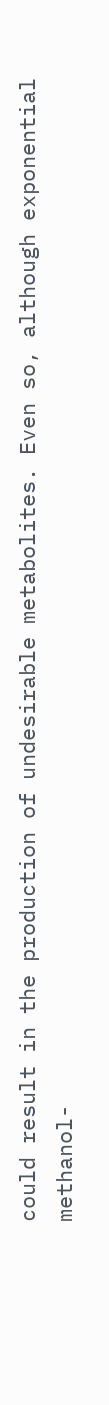could result in the production of undesirable metabolites. Even so, although exponential methanol-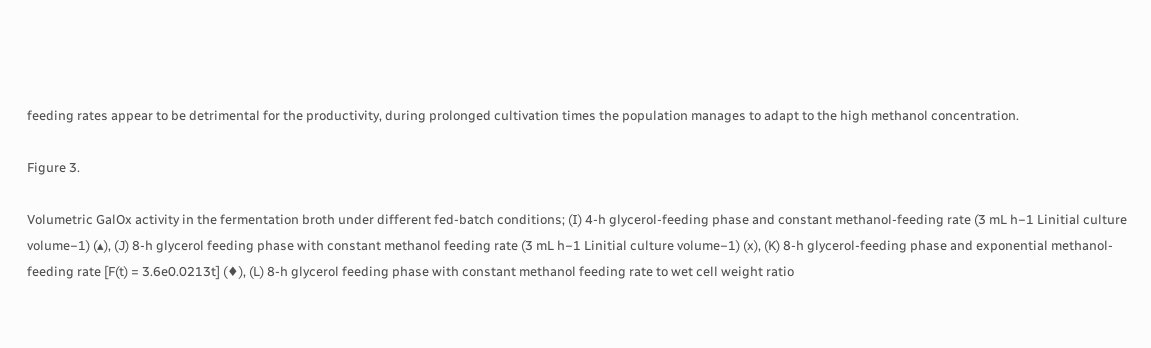feeding rates appear to be detrimental for the productivity, during prolonged cultivation times the population manages to adapt to the high methanol concentration.

Figure 3.

Volumetric GalOx activity in the fermentation broth under different fed-batch conditions; (I) 4-h glycerol-feeding phase and constant methanol-feeding rate (3 mL h−1 Linitial culture volume−1) (▴), (J) 8-h glycerol feeding phase with constant methanol feeding rate (3 mL h−1 Linitial culture volume−1) (x), (K) 8-h glycerol-feeding phase and exponential methanol-feeding rate [F(t) = 3.6e0.0213t] (♦), (L) 8-h glycerol feeding phase with constant methanol feeding rate to wet cell weight ratio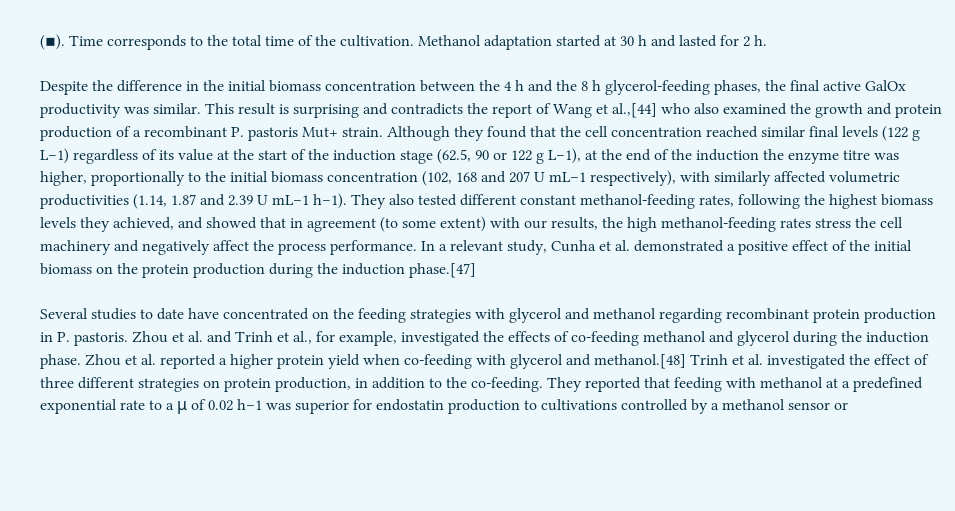(▪). Time corresponds to the total time of the cultivation. Methanol adaptation started at 30 h and lasted for 2 h.

Despite the difference in the initial biomass concentration between the 4 h and the 8 h glycerol-feeding phases, the final active GalOx productivity was similar. This result is surprising and contradicts the report of Wang et al.,[44] who also examined the growth and protein production of a recombinant P. pastoris Mut+ strain. Although they found that the cell concentration reached similar final levels (122 g L−1) regardless of its value at the start of the induction stage (62.5, 90 or 122 g L−1), at the end of the induction the enzyme titre was higher, proportionally to the initial biomass concentration (102, 168 and 207 U mL−1 respectively), with similarly affected volumetric productivities (1.14, 1.87 and 2.39 U mL−1 h−1). They also tested different constant methanol-feeding rates, following the highest biomass levels they achieved, and showed that in agreement (to some extent) with our results, the high methanol-feeding rates stress the cell machinery and negatively affect the process performance. In a relevant study, Cunha et al. demonstrated a positive effect of the initial biomass on the protein production during the induction phase.[47]

Several studies to date have concentrated on the feeding strategies with glycerol and methanol regarding recombinant protein production in P. pastoris. Zhou et al. and Trinh et al., for example, investigated the effects of co-feeding methanol and glycerol during the induction phase. Zhou et al. reported a higher protein yield when co-feeding with glycerol and methanol.[48] Trinh et al. investigated the effect of three different strategies on protein production, in addition to the co-feeding. They reported that feeding with methanol at a predefined exponential rate to a μ of 0.02 h−1 was superior for endostatin production to cultivations controlled by a methanol sensor or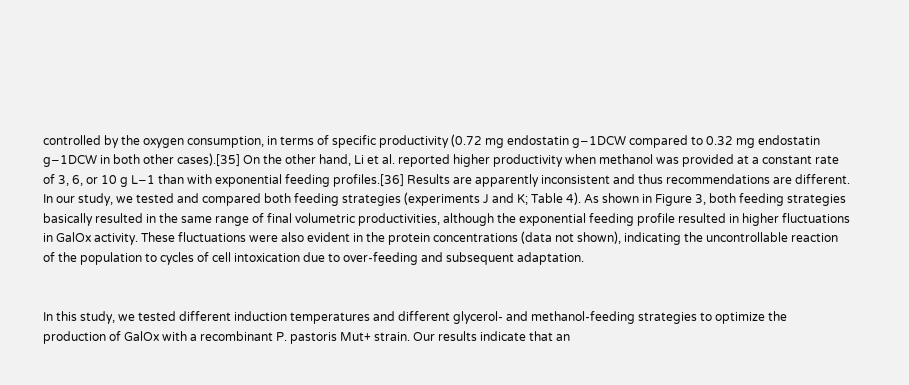controlled by the oxygen consumption, in terms of specific productivity (0.72 mg endostatin g−1DCW compared to 0.32 mg endostatin g−1DCW in both other cases).[35] On the other hand, Li et al. reported higher productivity when methanol was provided at a constant rate of 3, 6, or 10 g L−1 than with exponential feeding profiles.[36] Results are apparently inconsistent and thus recommendations are different. In our study, we tested and compared both feeding strategies (experiments J and K; Table 4). As shown in Figure 3, both feeding strategies basically resulted in the same range of final volumetric productivities, although the exponential feeding profile resulted in higher fluctuations in GalOx activity. These fluctuations were also evident in the protein concentrations (data not shown), indicating the uncontrollable reaction of the population to cycles of cell intoxication due to over-feeding and subsequent adaptation.


In this study, we tested different induction temperatures and different glycerol- and methanol-feeding strategies to optimize the production of GalOx with a recombinant P. pastoris Mut+ strain. Our results indicate that an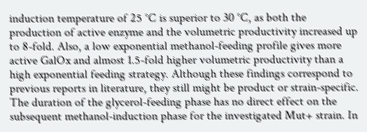induction temperature of 25 °C is superior to 30 °C, as both the production of active enzyme and the volumetric productivity increased up to 8-fold. Also, a low exponential methanol-feeding profile gives more active GalOx and almost 1.5-fold higher volumetric productivity than a high exponential feeding strategy. Although these findings correspond to previous reports in literature, they still might be product or strain-specific. The duration of the glycerol-feeding phase has no direct effect on the subsequent methanol-induction phase for the investigated Mut+ strain. In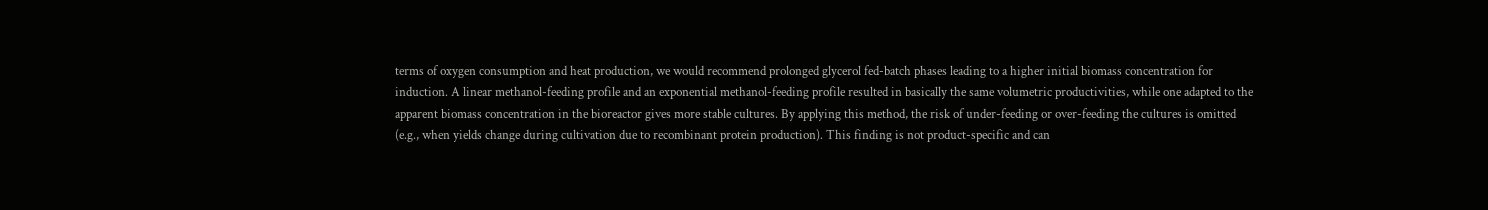terms of oxygen consumption and heat production, we would recommend prolonged glycerol fed-batch phases leading to a higher initial biomass concentration for induction. A linear methanol-feeding profile and an exponential methanol-feeding profile resulted in basically the same volumetric productivities, while one adapted to the apparent biomass concentration in the bioreactor gives more stable cultures. By applying this method, the risk of under-feeding or over-feeding the cultures is omitted (e.g., when yields change during cultivation due to recombinant protein production). This finding is not product-specific and can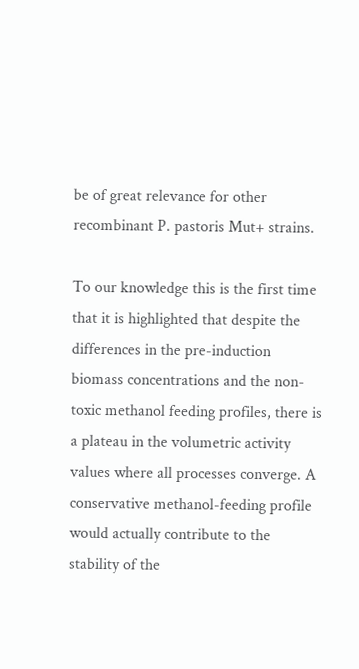be of great relevance for other recombinant P. pastoris Mut+ strains.

To our knowledge this is the first time that it is highlighted that despite the differences in the pre-induction biomass concentrations and the non-toxic methanol feeding profiles, there is a plateau in the volumetric activity values where all processes converge. A conservative methanol-feeding profile would actually contribute to the stability of the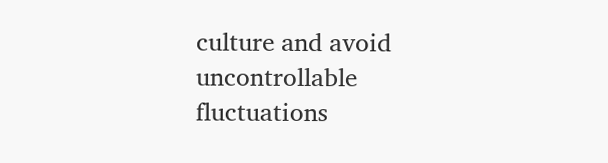culture and avoid uncontrollable fluctuations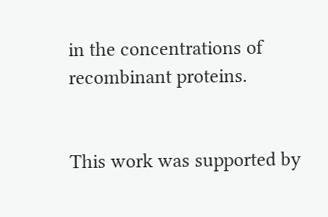in the concentrations of recombinant proteins.


This work was supported by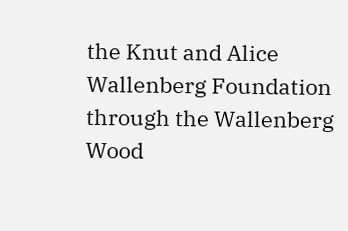the Knut and Alice Wallenberg Foundation through the Wallenberg Wood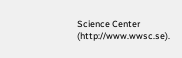Science Center (http://www.wwsc.se).